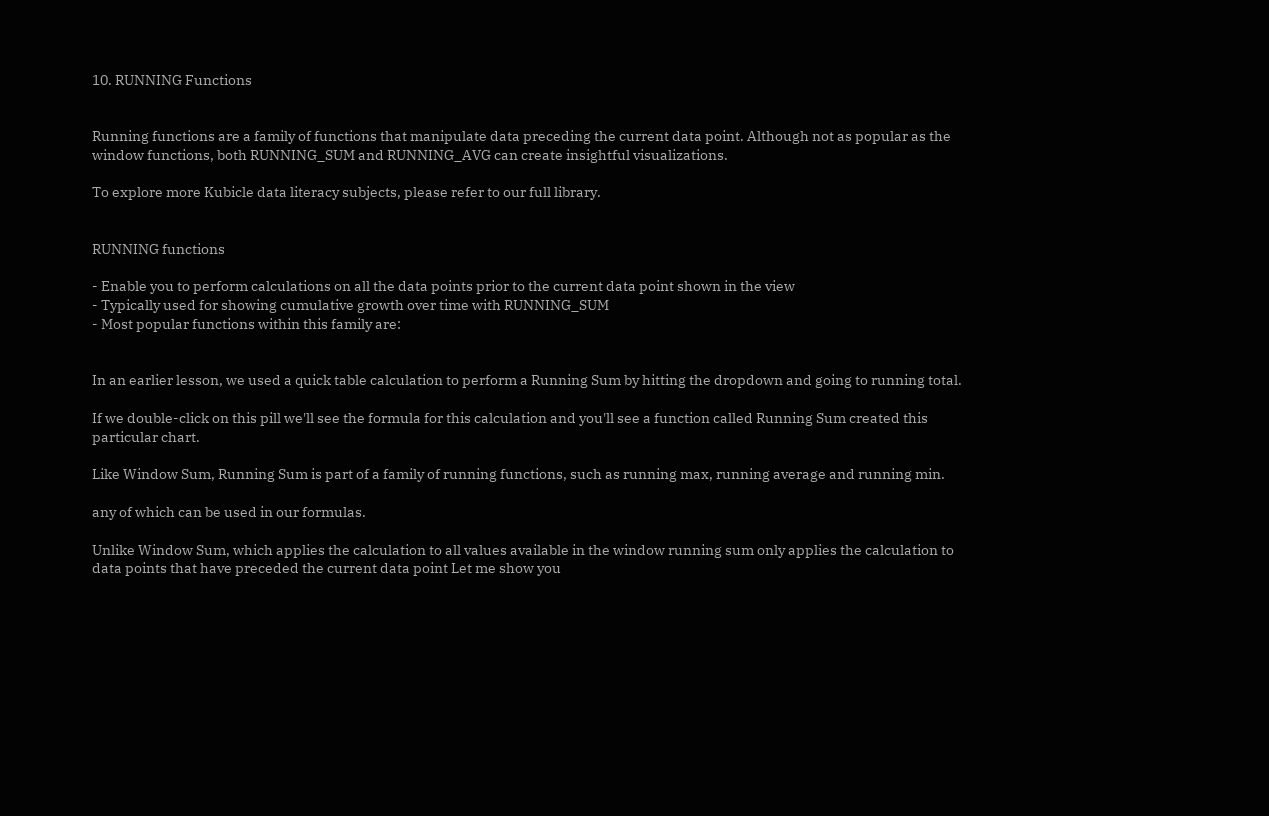10. RUNNING Functions


Running functions are a family of functions that manipulate data preceding the current data point. Although not as popular as the window functions, both RUNNING_SUM and RUNNING_AVG can create insightful visualizations.

To explore more Kubicle data literacy subjects, please refer to our full library.


RUNNING functions

- Enable you to perform calculations on all the data points prior to the current data point shown in the view
- Typically used for showing cumulative growth over time with RUNNING_SUM
- Most popular functions within this family are:


In an earlier lesson, we used a quick table calculation to perform a Running Sum by hitting the dropdown and going to running total.

If we double-click on this pill we'll see the formula for this calculation and you'll see a function called Running Sum created this particular chart.

Like Window Sum, Running Sum is part of a family of running functions, such as running max, running average and running min.

any of which can be used in our formulas.

Unlike Window Sum, which applies the calculation to all values available in the window running sum only applies the calculation to data points that have preceded the current data point Let me show you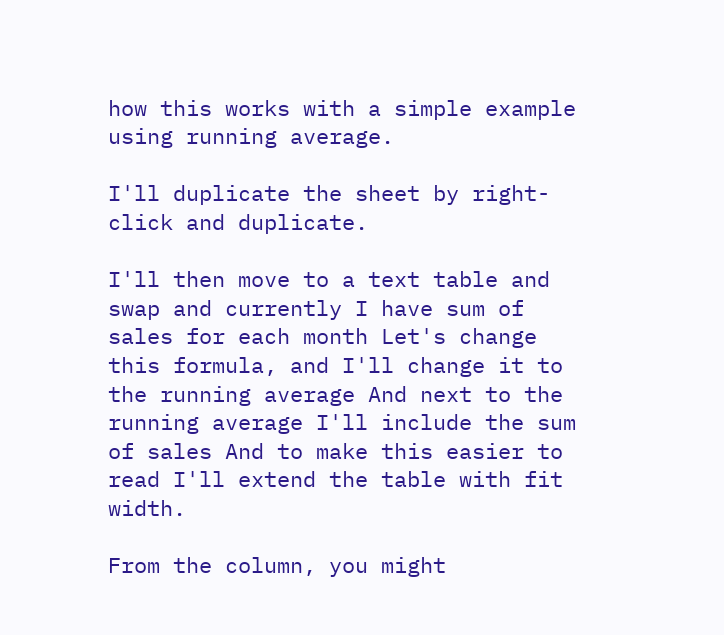how this works with a simple example using running average.

I'll duplicate the sheet by right-click and duplicate.

I'll then move to a text table and swap and currently I have sum of sales for each month Let's change this formula, and I'll change it to the running average And next to the running average I'll include the sum of sales And to make this easier to read I'll extend the table with fit width.

From the column, you might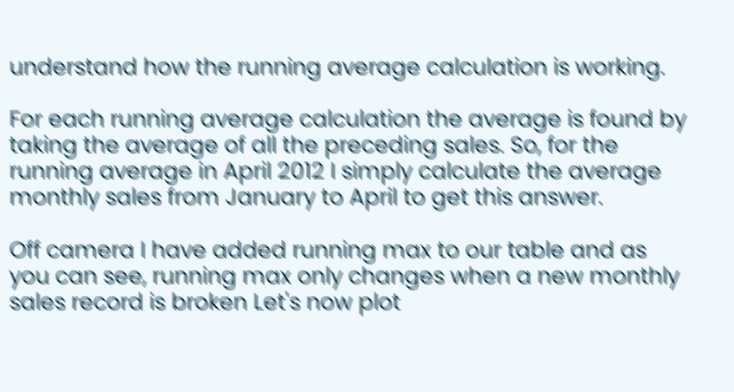understand how the running average calculation is working.

For each running average calculation the average is found by taking the average of all the preceding sales. So, for the running average in April 2012 I simply calculate the average monthly sales from January to April to get this answer.

Off camera I have added running max to our table and as you can see, running max only changes when a new monthly sales record is broken Let's now plot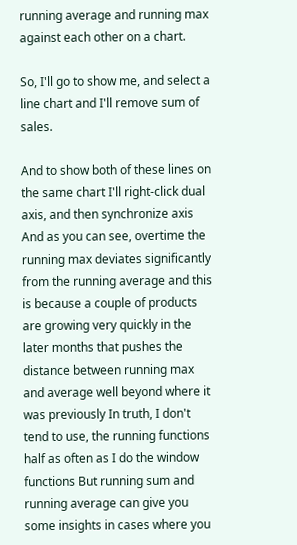running average and running max against each other on a chart.

So, I'll go to show me, and select a line chart and I'll remove sum of sales.

And to show both of these lines on the same chart I'll right-click dual axis, and then synchronize axis And as you can see, overtime the running max deviates significantly from the running average and this is because a couple of products are growing very quickly in the later months that pushes the distance between running max and average well beyond where it was previously In truth, I don't tend to use, the running functions half as often as I do the window functions But running sum and running average can give you some insights in cases where you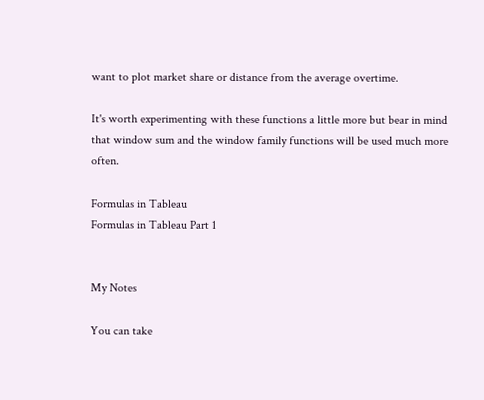want to plot market share or distance from the average overtime.

It's worth experimenting with these functions a little more but bear in mind that window sum and the window family functions will be used much more often.

Formulas in Tableau
Formulas in Tableau Part 1


My Notes

You can take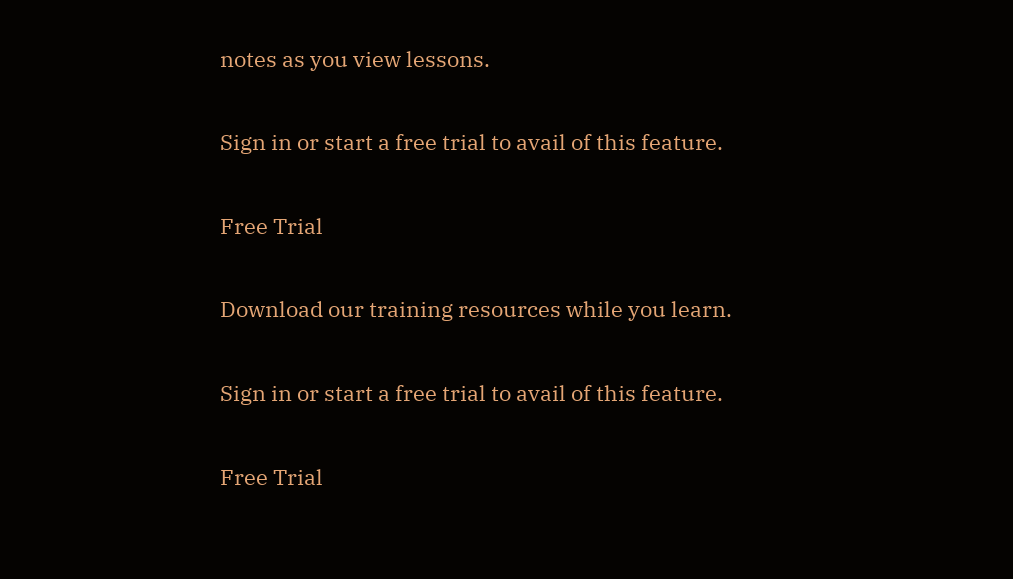notes as you view lessons.

Sign in or start a free trial to avail of this feature.

Free Trial

Download our training resources while you learn.

Sign in or start a free trial to avail of this feature.

Free Trial